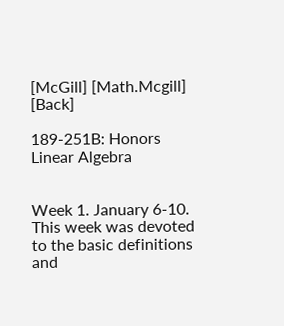[McGill] [Math.Mcgill] [Back]

189-251B: Honors Linear Algebra


Week 1. January 6-10.
This week was devoted to the basic definitions and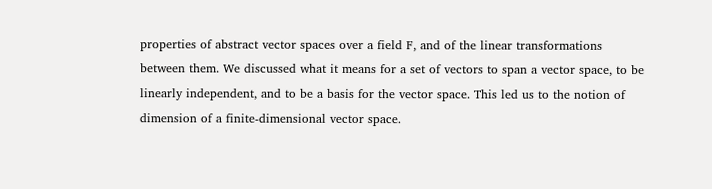properties of abstract vector spaces over a field F, and of the linear transformations between them. We discussed what it means for a set of vectors to span a vector space, to be linearly independent, and to be a basis for the vector space. This led us to the notion of dimension of a finite-dimensional vector space.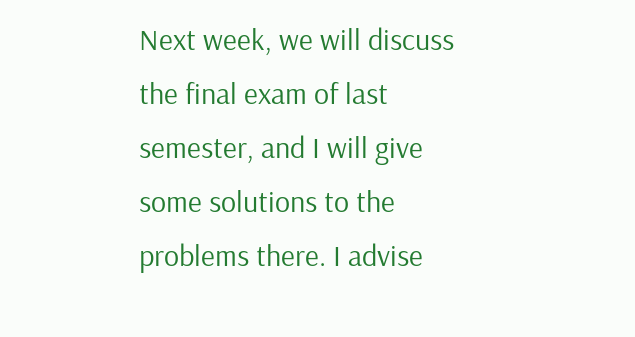Next week, we will discuss the final exam of last semester, and I will give some solutions to the problems there. I advise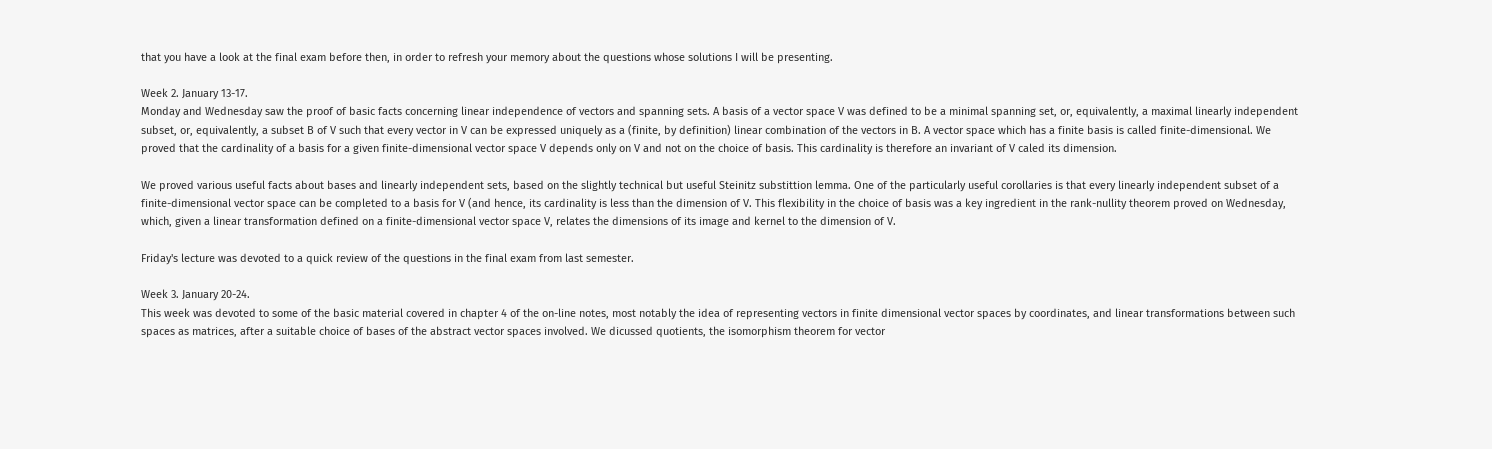that you have a look at the final exam before then, in order to refresh your memory about the questions whose solutions I will be presenting.

Week 2. January 13-17.
Monday and Wednesday saw the proof of basic facts concerning linear independence of vectors and spanning sets. A basis of a vector space V was defined to be a minimal spanning set, or, equivalently, a maximal linearly independent subset, or, equivalently, a subset B of V such that every vector in V can be expressed uniquely as a (finite, by definition) linear combination of the vectors in B. A vector space which has a finite basis is called finite-dimensional. We proved that the cardinality of a basis for a given finite-dimensional vector space V depends only on V and not on the choice of basis. This cardinality is therefore an invariant of V caled its dimension.

We proved various useful facts about bases and linearly independent sets, based on the slightly technical but useful Steinitz substittion lemma. One of the particularly useful corollaries is that every linearly independent subset of a finite-dimensional vector space can be completed to a basis for V (and hence, its cardinality is less than the dimension of V. This flexibility in the choice of basis was a key ingredient in the rank-nullity theorem proved on Wednesday, which, given a linear transformation defined on a finite-dimensional vector space V, relates the dimensions of its image and kernel to the dimension of V.

Friday's lecture was devoted to a quick review of the questions in the final exam from last semester.

Week 3. January 20-24.
This week was devoted to some of the basic material covered in chapter 4 of the on-line notes, most notably the idea of representing vectors in finite dimensional vector spaces by coordinates, and linear transformations between such spaces as matrices, after a suitable choice of bases of the abstract vector spaces involved. We dicussed quotients, the isomorphism theorem for vector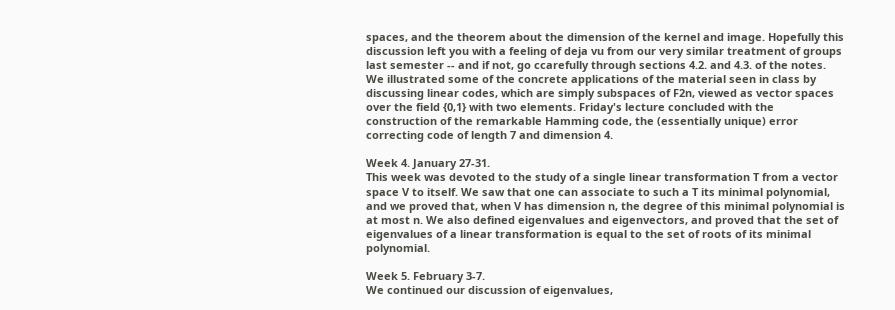spaces, and the theorem about the dimension of the kernel and image. Hopefully this discussion left you with a feeling of deja vu from our very similar treatment of groups last semester -- and if not, go ccarefully through sections 4.2. and 4.3. of the notes.
We illustrated some of the concrete applications of the material seen in class by discussing linear codes, which are simply subspaces of F2n, viewed as vector spaces over the field {0,1} with two elements. Friday's lecture concluded with the construction of the remarkable Hamming code, the (essentially unique) error correcting code of length 7 and dimension 4.

Week 4. January 27-31.
This week was devoted to the study of a single linear transformation T from a vector space V to itself. We saw that one can associate to such a T its minimal polynomial, and we proved that, when V has dimension n, the degree of this minimal polynomial is at most n. We also defined eigenvalues and eigenvectors, and proved that the set of eigenvalues of a linear transformation is equal to the set of roots of its minimal polynomial.

Week 5. February 3-7.
We continued our discussion of eigenvalues,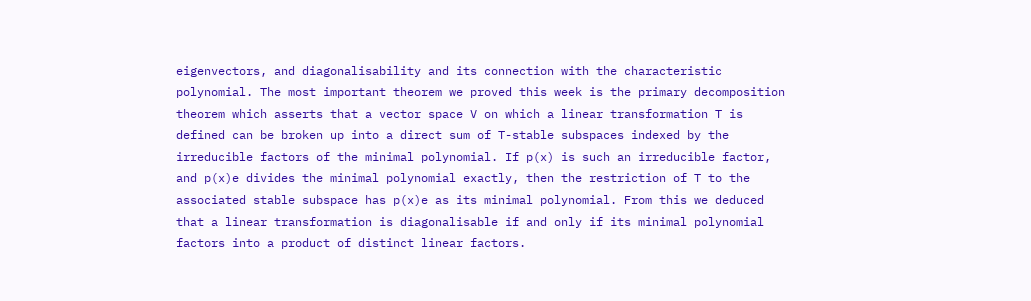eigenvectors, and diagonalisability and its connection with the characteristic polynomial. The most important theorem we proved this week is the primary decomposition theorem which asserts that a vector space V on which a linear transformation T is defined can be broken up into a direct sum of T-stable subspaces indexed by the irreducible factors of the minimal polynomial. If p(x) is such an irreducible factor, and p(x)e divides the minimal polynomial exactly, then the restriction of T to the associated stable subspace has p(x)e as its minimal polynomial. From this we deduced that a linear transformation is diagonalisable if and only if its minimal polynomial factors into a product of distinct linear factors.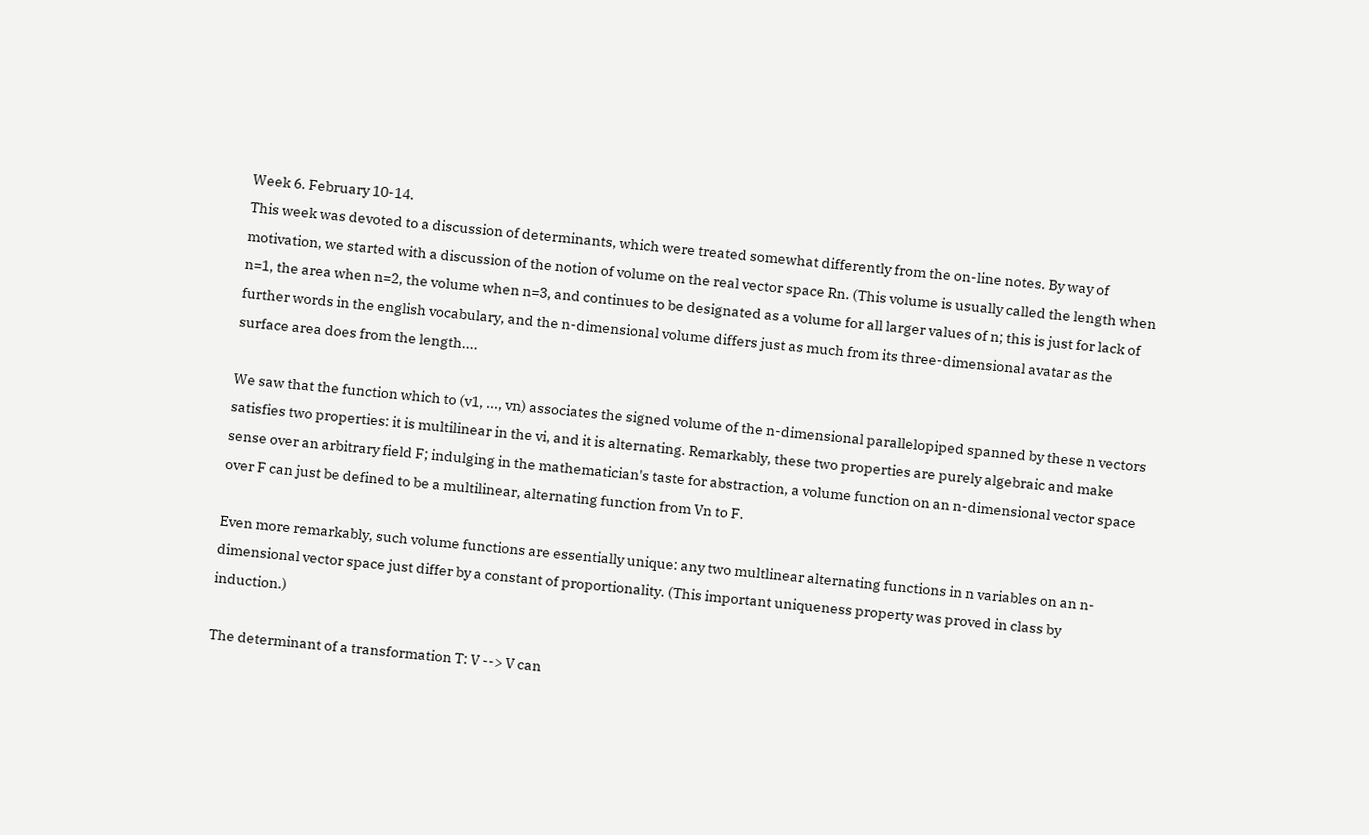Week 6. February 10-14.
This week was devoted to a discussion of determinants, which were treated somewhat differently from the on-line notes. By way of motivation, we started with a discussion of the notion of volume on the real vector space Rn. (This volume is usually called the length when n=1, the area when n=2, the volume when n=3, and continues to be designated as a volume for all larger values of n; this is just for lack of further words in the english vocabulary, and the n-dimensional volume differs just as much from its three-dimensional avatar as the surface area does from the length....

We saw that the function which to (v1, ..., vn) associates the signed volume of the n-dimensional parallelopiped spanned by these n vectors satisfies two properties: it is multilinear in the vi, and it is alternating. Remarkably, these two properties are purely algebraic and make sense over an arbitrary field F; indulging in the mathematician's taste for abstraction, a volume function on an n-dimensional vector space over F can just be defined to be a multilinear, alternating function from Vn to F.

Even more remarkably, such volume functions are essentially unique: any two multlinear alternating functions in n variables on an n-dimensional vector space just differ by a constant of proportionality. (This important uniqueness property was proved in class by induction.)

The determinant of a transformation T: V --> V can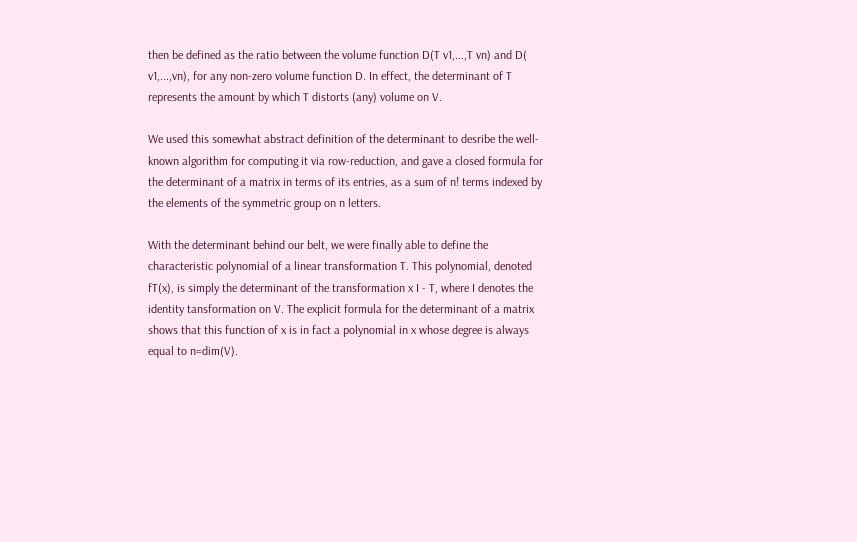then be defined as the ratio between the volume function D(T v1,...,T vn) and D( v1,...,vn), for any non-zero volume function D. In effect, the determinant of T represents the amount by which T distorts (any) volume on V.

We used this somewhat abstract definition of the determinant to desribe the well-known algorithm for computing it via row-reduction, and gave a closed formula for the determinant of a matrix in terms of its entries, as a sum of n! terms indexed by the elements of the symmetric group on n letters.

With the determinant behind our belt, we were finally able to define the characteristic polynomial of a linear transformation T. This polynomial, denoted fT(x), is simply the determinant of the transformation x I - T, where I denotes the identity tansformation on V. The explicit formula for the determinant of a matrix shows that this function of x is in fact a polynomial in x whose degree is always equal to n=dim(V).